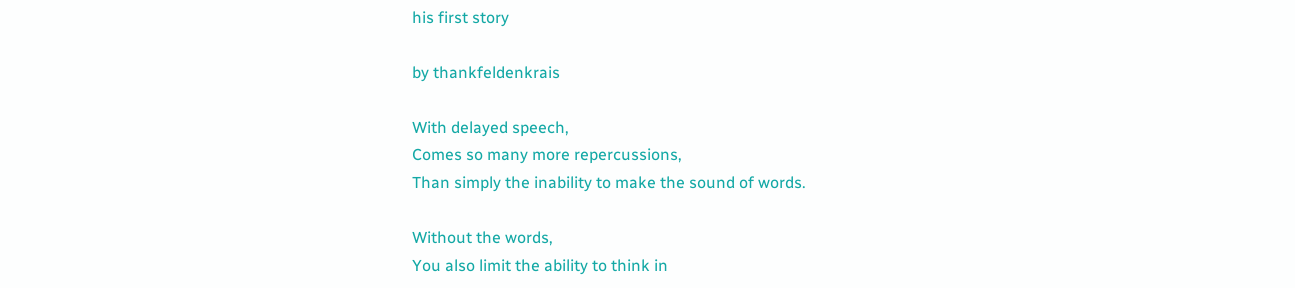his first story

by thankfeldenkrais

With delayed speech,
Comes so many more repercussions,
Than simply the inability to make the sound of words.

Without the words,
You also limit the ability to think in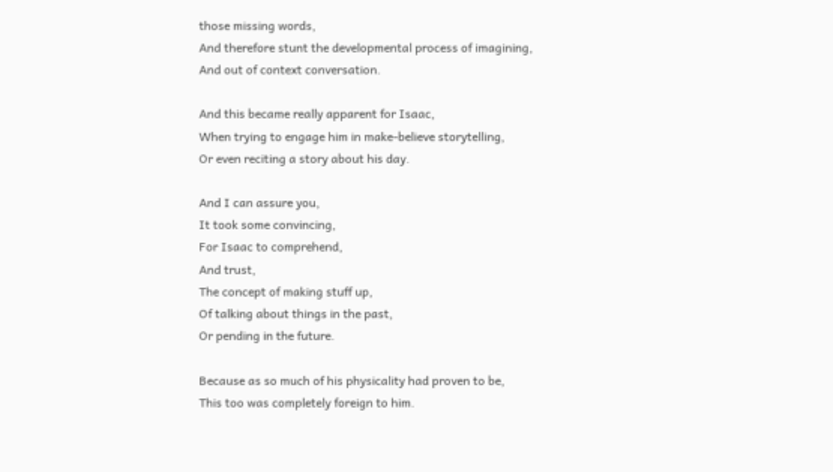those missing words,
And therefore stunt the developmental process of imagining,
And out of context conversation.

And this became really apparent for Isaac,
When trying to engage him in make-believe storytelling,
Or even reciting a story about his day.

And I can assure you,
It took some convincing,
For Isaac to comprehend,
And trust,
The concept of making stuff up,
Of talking about things in the past,
Or pending in the future.

Because as so much of his physicality had proven to be,
This too was completely foreign to him.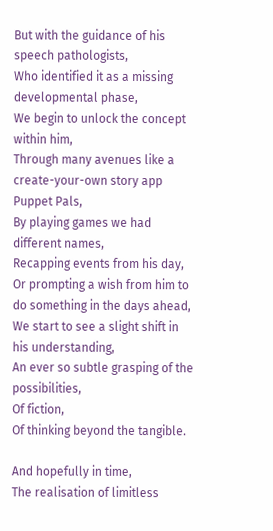But with the guidance of his speech pathologists,
Who identified it as a missing developmental phase,
We begin to unlock the concept within him,
Through many avenues like a create-your-own story app Puppet Pals,
By playing games we had different names,
Recapping events from his day,
Or prompting a wish from him to do something in the days ahead,
We start to see a slight shift in his understanding,
An ever so subtle grasping of the possibilities,
Of fiction,
Of thinking beyond the tangible.

And hopefully in time,
The realisation of limitless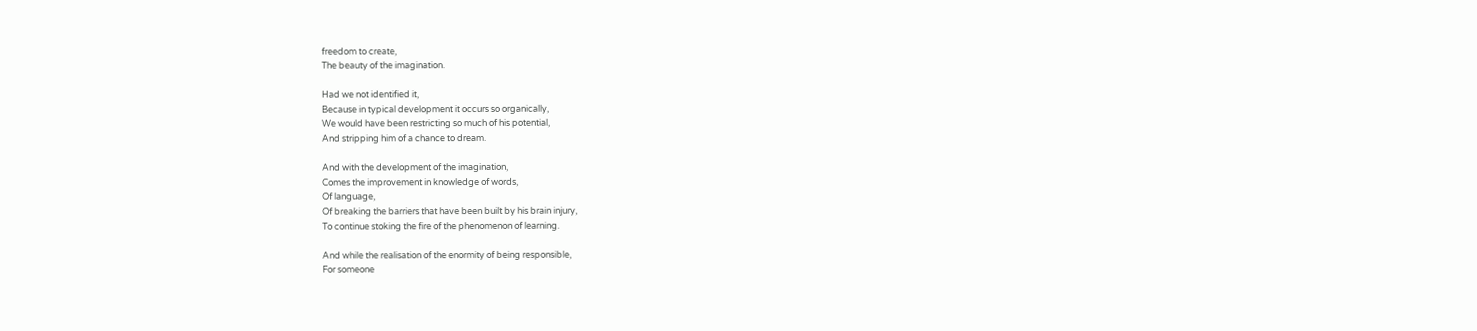freedom to create,
The beauty of the imagination.

Had we not identified it,
Because in typical development it occurs so organically,
We would have been restricting so much of his potential,
And stripping him of a chance to dream.

And with the development of the imagination,
Comes the improvement in knowledge of words,
Of language,
Of breaking the barriers that have been built by his brain injury,
To continue stoking the fire of the phenomenon of learning.

And while the realisation of the enormity of being responsible,
For someone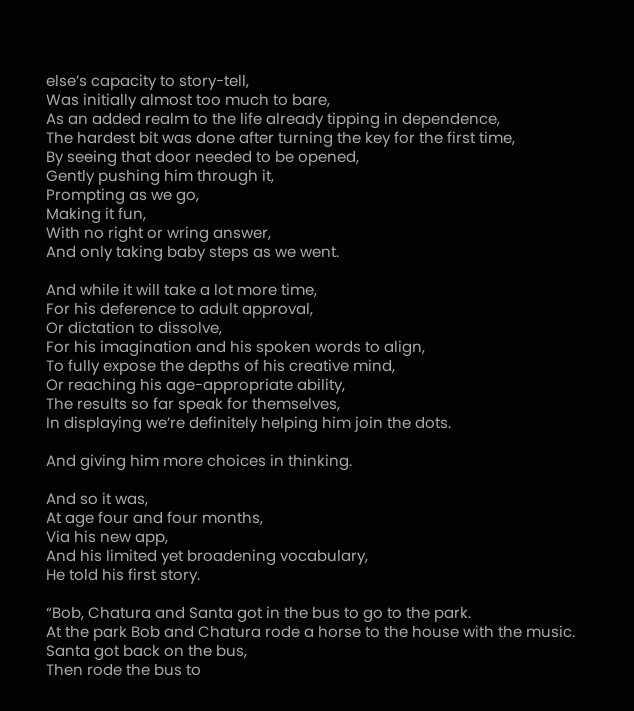else’s capacity to story-tell,
Was initially almost too much to bare,
As an added realm to the life already tipping in dependence,
The hardest bit was done after turning the key for the first time,
By seeing that door needed to be opened,
Gently pushing him through it,
Prompting as we go,
Making it fun,
With no right or wring answer,
And only taking baby steps as we went.

And while it will take a lot more time,
For his deference to adult approval,
Or dictation to dissolve,
For his imagination and his spoken words to align,
To fully expose the depths of his creative mind,
Or reaching his age-appropriate ability,
The results so far speak for themselves,
In displaying we’re definitely helping him join the dots.

And giving him more choices in thinking.

And so it was,
At age four and four months,
Via his new app,
And his limited yet broadening vocabulary,
He told his first story.

“Bob, Chatura and Santa got in the bus to go to the park.
At the park Bob and Chatura rode a horse to the house with the music.
Santa got back on the bus,
Then rode the bus to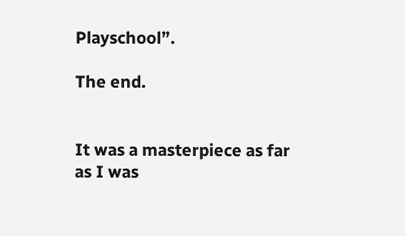Playschool”.

The end.


It was a masterpiece as far as I was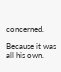concerned.

Because it was all his own.